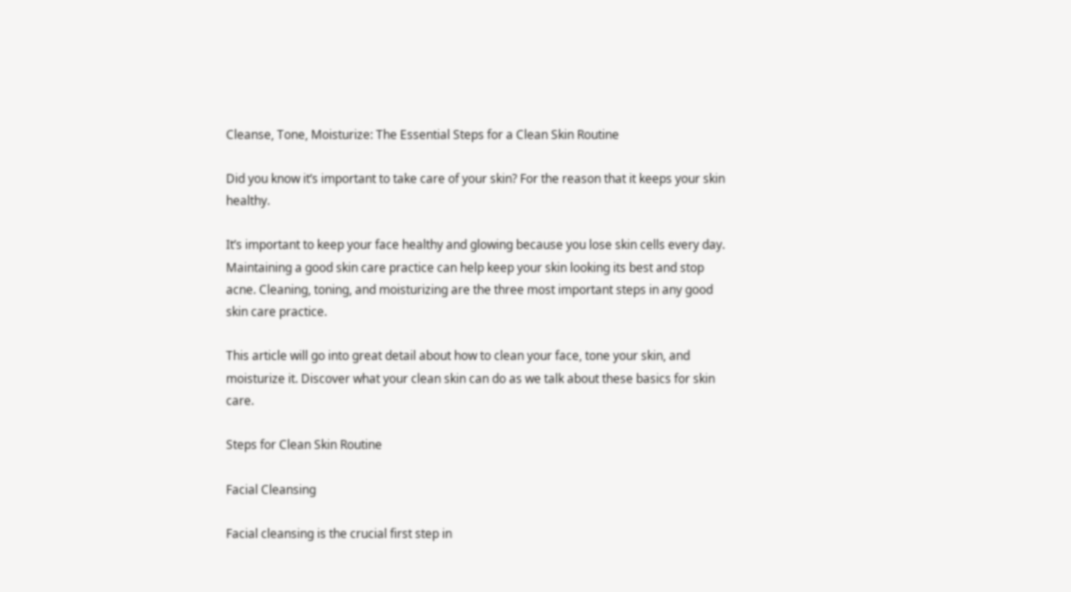Cleanse, Tone, Moisturize: The Essential Steps for a Clean Skin Routine

Did you know it’s important to take care of your skin? For the reason that it keeps your skin healthy.

It’s important to keep your face healthy and glowing because you lose skin cells every day. Maintaining a good skin care practice can help keep your skin looking its best and stop acne. Cleaning, toning, and moisturizing are the three most important steps in any good skin care practice.

This article will go into great detail about how to clean your face, tone your skin, and moisturize it. Discover what your clean skin can do as we talk about these basics for skin care.

Steps for Clean Skin Routine

Facial Cleansing

Facial cleansing is the crucial first step in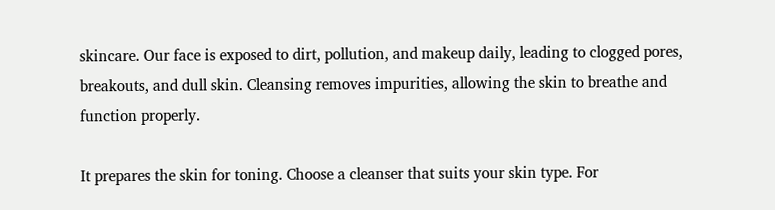skincare. Our face is exposed to dirt, pollution, and makeup daily, leading to clogged pores, breakouts, and dull skin. Cleansing removes impurities, allowing the skin to breathe and function properly.

It prepares the skin for toning. Choose a cleanser that suits your skin type. For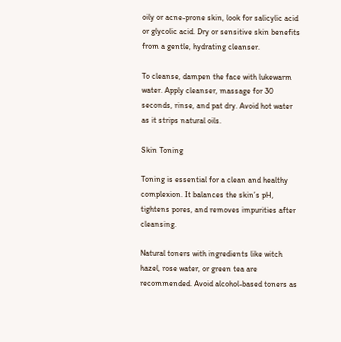oily or acne-prone skin, look for salicylic acid or glycolic acid. Dry or sensitive skin benefits from a gentle, hydrating cleanser.

To cleanse, dampen the face with lukewarm water. Apply cleanser, massage for 30 seconds, rinse, and pat dry. Avoid hot water as it strips natural oils.

Skin Toning

Toning is essential for a clean and healthy complexion. It balances the skin’s pH, tightens pores, and removes impurities after cleansing.

Natural toners with ingredients like witch hazel, rose water, or green tea are recommended. Avoid alcohol-based toners as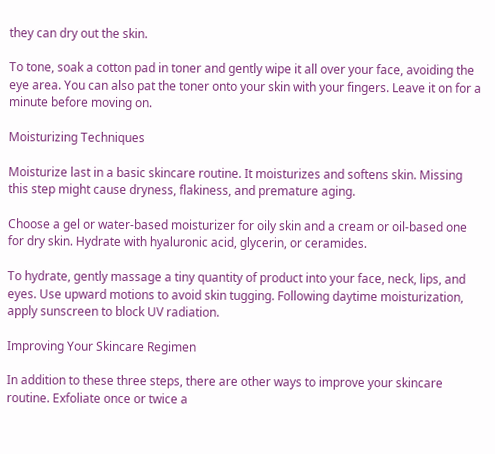they can dry out the skin.

To tone, soak a cotton pad in toner and gently wipe it all over your face, avoiding the eye area. You can also pat the toner onto your skin with your fingers. Leave it on for a minute before moving on.

Moisturizing Techniques

Moisturize last in a basic skincare routine. It moisturizes and softens skin. Missing this step might cause dryness, flakiness, and premature aging.

Choose a gel or water-based moisturizer for oily skin and a cream or oil-based one for dry skin. Hydrate with hyaluronic acid, glycerin, or ceramides.

To hydrate, gently massage a tiny quantity of product into your face, neck, lips, and eyes. Use upward motions to avoid skin tugging. Following daytime moisturization, apply sunscreen to block UV radiation.

Improving Your Skincare Regimen

In addition to these three steps, there are other ways to improve your skincare routine. Exfoliate once or twice a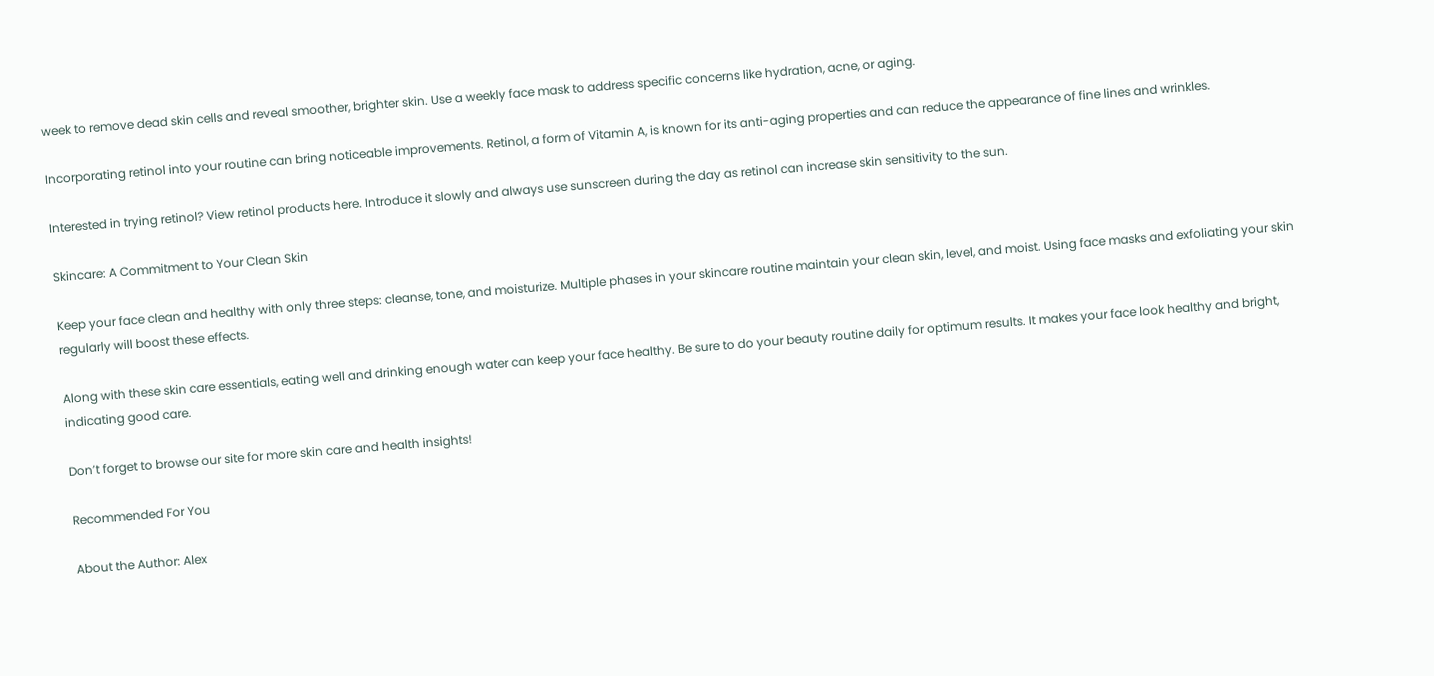week to remove dead skin cells and reveal smoother, brighter skin. Use a weekly face mask to address specific concerns like hydration, acne, or aging.

Incorporating retinol into your routine can bring noticeable improvements. Retinol, a form of Vitamin A, is known for its anti-aging properties and can reduce the appearance of fine lines and wrinkles.

Interested in trying retinol? View retinol products here. Introduce it slowly and always use sunscreen during the day as retinol can increase skin sensitivity to the sun.

Skincare: A Commitment to Your Clean Skin

Keep your face clean and healthy with only three steps: cleanse, tone, and moisturize. Multiple phases in your skincare routine maintain your clean skin, level, and moist. Using face masks and exfoliating your skin regularly will boost these effects.

Along with these skin care essentials, eating well and drinking enough water can keep your face healthy. Be sure to do your beauty routine daily for optimum results. It makes your face look healthy and bright, indicating good care.

Don’t forget to browse our site for more skin care and health insights!

Recommended For You

About the Author: Alex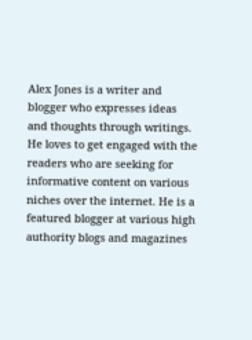Alex Jones is a writer and blogger who expresses ideas and thoughts through writings. He loves to get engaged with the readers who are seeking for informative content on various niches over the internet. He is a featured blogger at various high authority blogs and magazines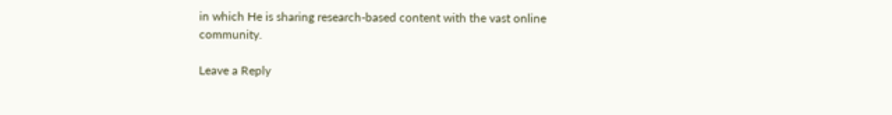in which He is sharing research-based content with the vast online community.

Leave a Reply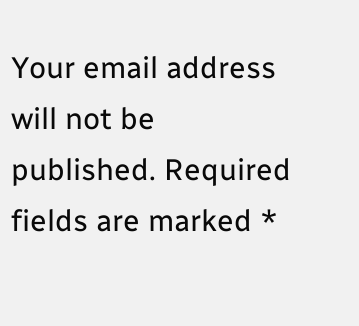Your email address will not be published. Required fields are marked *